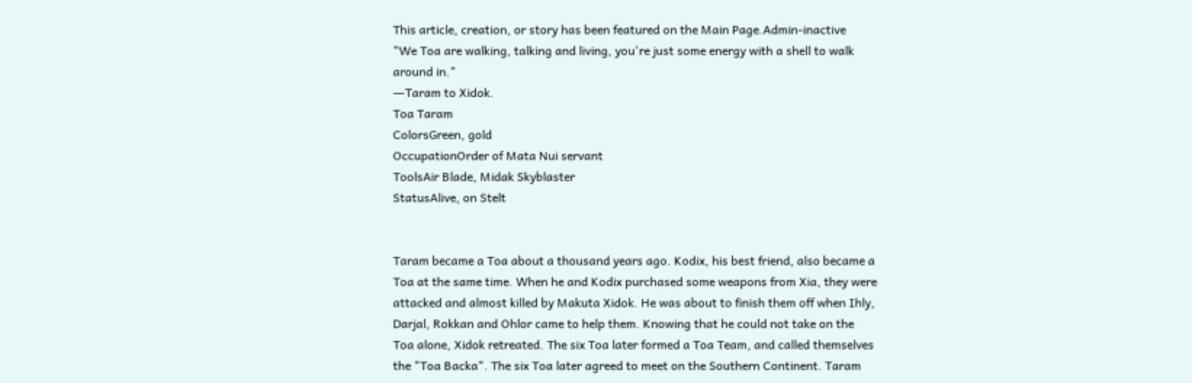This article, creation, or story has been featured on the Main Page.Admin-inactive
"We Toa are walking, talking and living, you're just some energy with a shell to walk around in."
―Taram to Xidok.
Toa Taram
ColorsGreen, gold
OccupationOrder of Mata Nui servant
ToolsAir Blade, Midak Skyblaster
StatusAlive, on Stelt


Taram became a Toa about a thousand years ago. Kodix, his best friend, also became a Toa at the same time. When he and Kodix purchased some weapons from Xia, they were attacked and almost killed by Makuta Xidok. He was about to finish them off when Ihly, Darjal, Rokkan and Ohlor came to help them. Knowing that he could not take on the Toa alone, Xidok retreated. The six Toa later formed a Toa Team, and called themselves the "Toa Backa". The six Toa later agreed to meet on the Southern Continent. Taram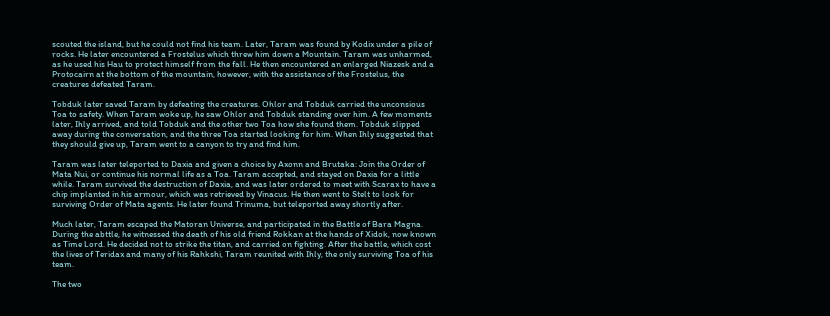scouted the island, but he could not find his team. Later, Taram was found by Kodix under a pile of rocks. He later encountered a Frostelus which threw him down a Mountain. Taram was unharmed, as he used his Hau to protect himself from the fall. He then encountered an enlarged Niazesk and a Protocairn at the bottom of the mountain, however, with the assistance of the Frostelus, the creatures defeated Taram.

Tobduk later saved Taram by defeating the creatures. Ohlor and Tobduk carried the unconsious Toa to safety. When Taram woke up, he saw Ohlor and Tobduk standing over him. A few moments later, Ihly arrived, and told Tobduk and the other two Toa how she found them. Tobduk slipped away during the conversation, and the three Toa started looking for him. When Ihly suggested that they should give up, Taram went to a canyon to try and find him.

Taram was later teleported to Daxia and given a choice by Axonn and Brutaka: Join the Order of Mata Nui, or continue his normal life as a Toa. Taram accepted, and stayed on Daxia for a little while. Taram survived the destruction of Daxia, and was later ordered to meet with Scarax to have a chip implanted in his armour, which was retrieved by Vinacus. He then went to Stelt to look for surviving Order of Mata agents. He later found Trinuma, but teleported away shortly after.

Much later, Taram escaped the Matoran Universe, and participated in the Battle of Bara Magna. During the abttle, he witnessed the death of his old friend Rokkan at the hands of Xidok, now known as Time Lord. He decided not to strike the titan, and carried on fighting. After the battle, which cost the lives of Teridax and many of his Rahkshi, Taram reunited with Ihly, the only surviving Toa of his team.

The two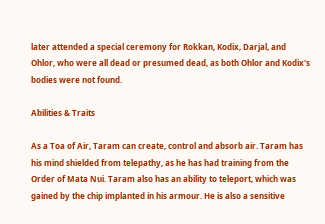later attended a special ceremony for Rokkan, Kodix, Darjal, and Ohlor, who were all dead or presumed dead, as both Ohlor and Kodix's bodies were not found.

Abilities & Traits

As a Toa of Air, Taram can create, control and absorb air. Taram has his mind shielded from telepathy, as he has had training from the Order of Mata Nui. Taram also has an ability to teleport, which was gained by the chip implanted in his armour. He is also a sensitive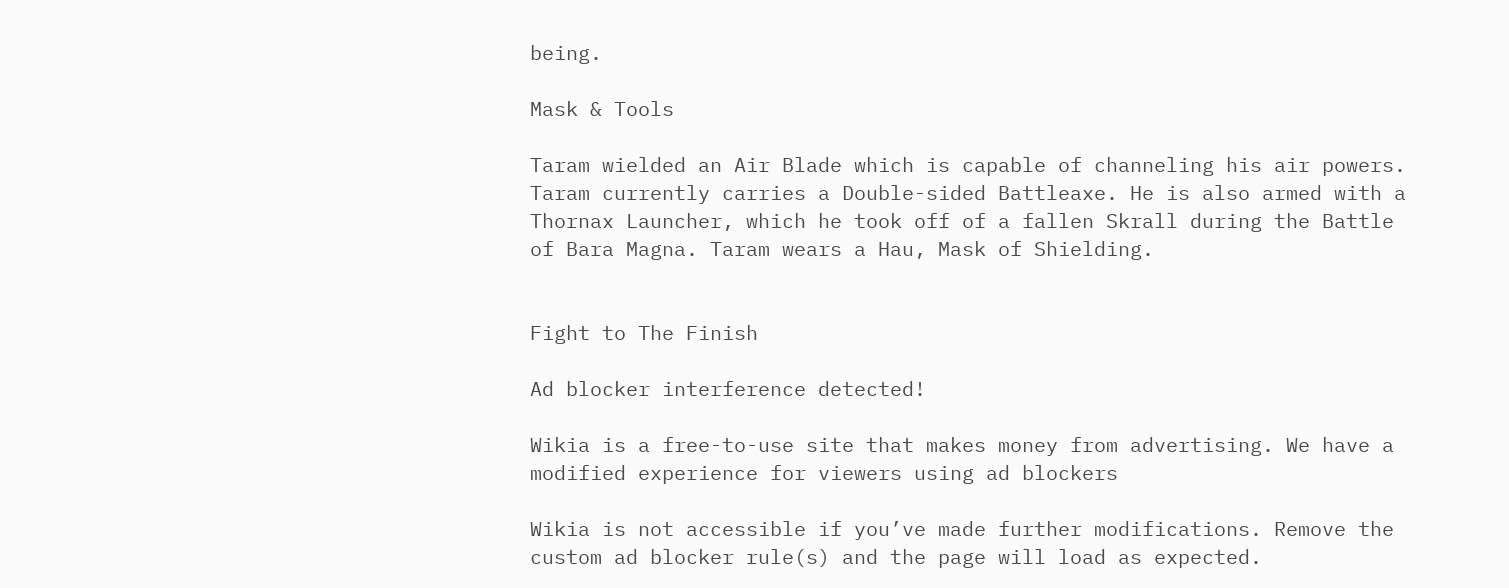being.

Mask & Tools

Taram wielded an Air Blade which is capable of channeling his air powers. Taram currently carries a Double-sided Battleaxe. He is also armed with a Thornax Launcher, which he took off of a fallen Skrall during the Battle of Bara Magna. Taram wears a Hau, Mask of Shielding.


Fight to The Finish

Ad blocker interference detected!

Wikia is a free-to-use site that makes money from advertising. We have a modified experience for viewers using ad blockers

Wikia is not accessible if you’ve made further modifications. Remove the custom ad blocker rule(s) and the page will load as expected.